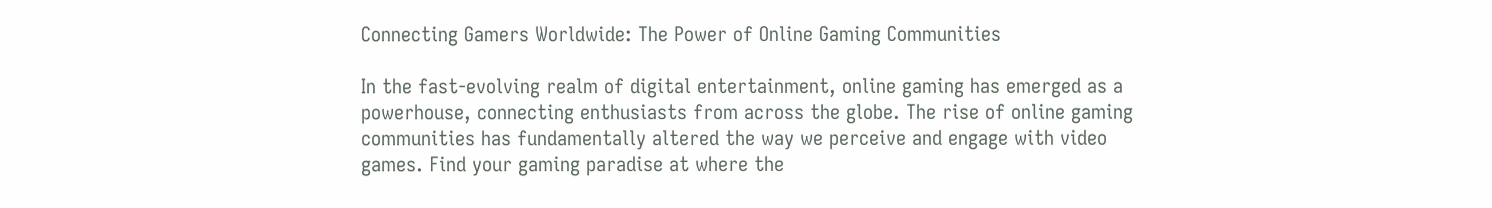Connecting Gamers Worldwide: The Power of Online Gaming Communities

In the fast-evolving realm of digital entertainment, online gaming has emerged as a powerhouse, connecting enthusiasts from across the globe. The rise of online gaming communities has fundamentally altered the way we perceive and engage with video games. Find your gaming paradise at where the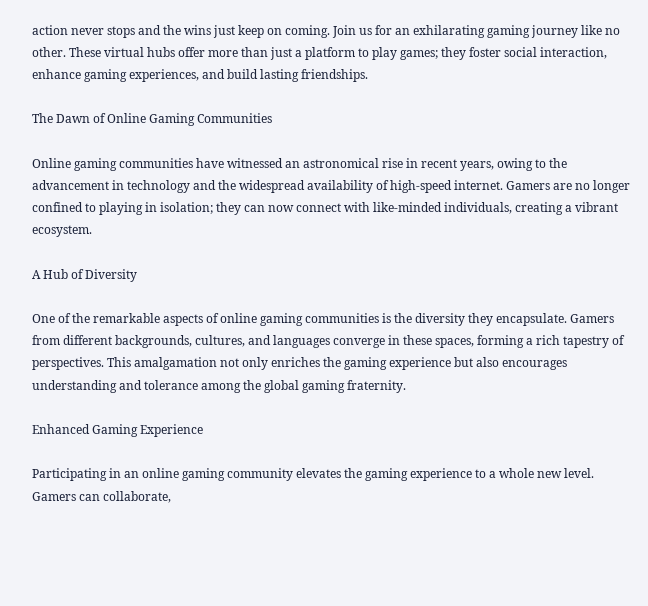action never stops and the wins just keep on coming. Join us for an exhilarating gaming journey like no other. These virtual hubs offer more than just a platform to play games; they foster social interaction, enhance gaming experiences, and build lasting friendships.

The Dawn of Online Gaming Communities

Online gaming communities have witnessed an astronomical rise in recent years, owing to the advancement in technology and the widespread availability of high-speed internet. Gamers are no longer confined to playing in isolation; they can now connect with like-minded individuals, creating a vibrant ecosystem.

A Hub of Diversity

One of the remarkable aspects of online gaming communities is the diversity they encapsulate. Gamers from different backgrounds, cultures, and languages converge in these spaces, forming a rich tapestry of perspectives. This amalgamation not only enriches the gaming experience but also encourages understanding and tolerance among the global gaming fraternity.

Enhanced Gaming Experience

Participating in an online gaming community elevates the gaming experience to a whole new level. Gamers can collaborate,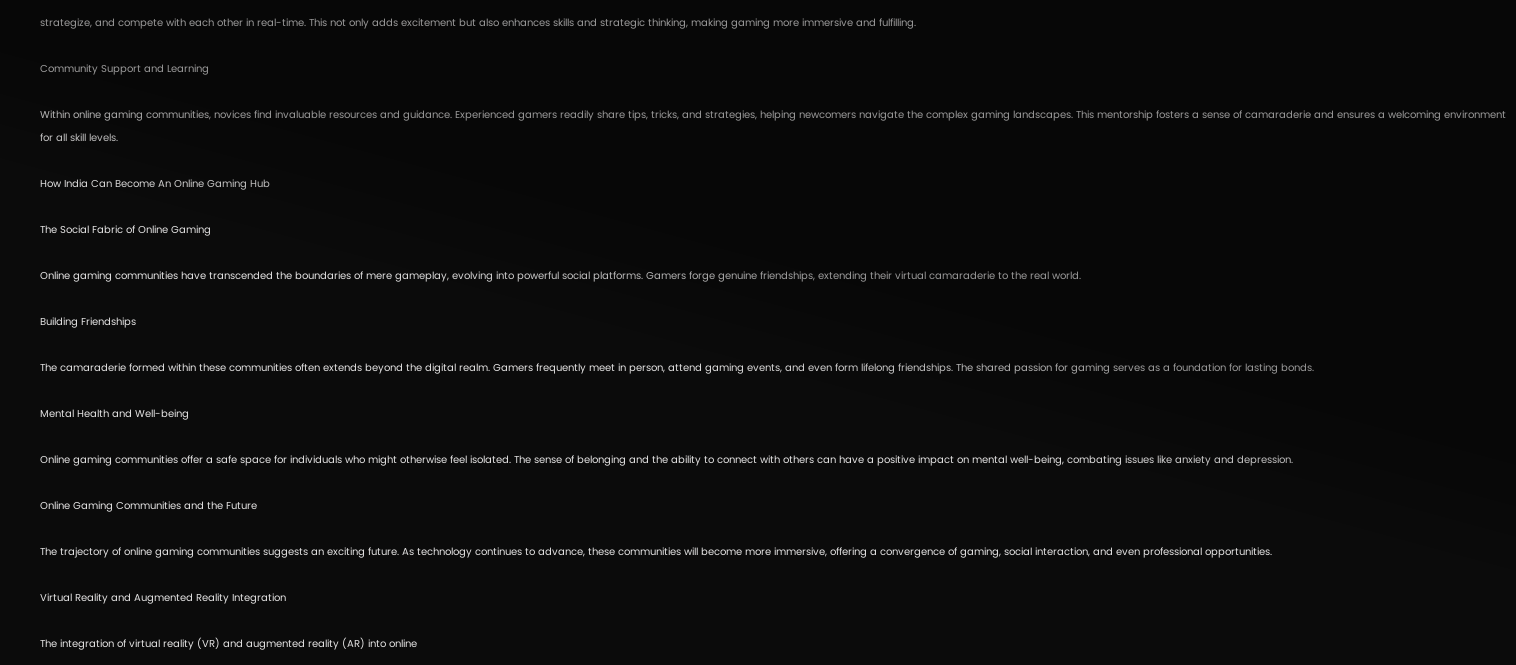strategize, and compete with each other in real-time. This not only adds excitement but also enhances skills and strategic thinking, making gaming more immersive and fulfilling.

Community Support and Learning

Within online gaming communities, novices find invaluable resources and guidance. Experienced gamers readily share tips, tricks, and strategies, helping newcomers navigate the complex gaming landscapes. This mentorship fosters a sense of camaraderie and ensures a welcoming environment for all skill levels.

How India Can Become An Online Gaming Hub

The Social Fabric of Online Gaming

Online gaming communities have transcended the boundaries of mere gameplay, evolving into powerful social platforms. Gamers forge genuine friendships, extending their virtual camaraderie to the real world.

Building Friendships

The camaraderie formed within these communities often extends beyond the digital realm. Gamers frequently meet in person, attend gaming events, and even form lifelong friendships. The shared passion for gaming serves as a foundation for lasting bonds.

Mental Health and Well-being

Online gaming communities offer a safe space for individuals who might otherwise feel isolated. The sense of belonging and the ability to connect with others can have a positive impact on mental well-being, combating issues like anxiety and depression.

Online Gaming Communities and the Future

The trajectory of online gaming communities suggests an exciting future. As technology continues to advance, these communities will become more immersive, offering a convergence of gaming, social interaction, and even professional opportunities.

Virtual Reality and Augmented Reality Integration

The integration of virtual reality (VR) and augmented reality (AR) into online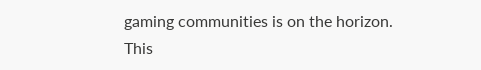gaming communities is on the horizon. This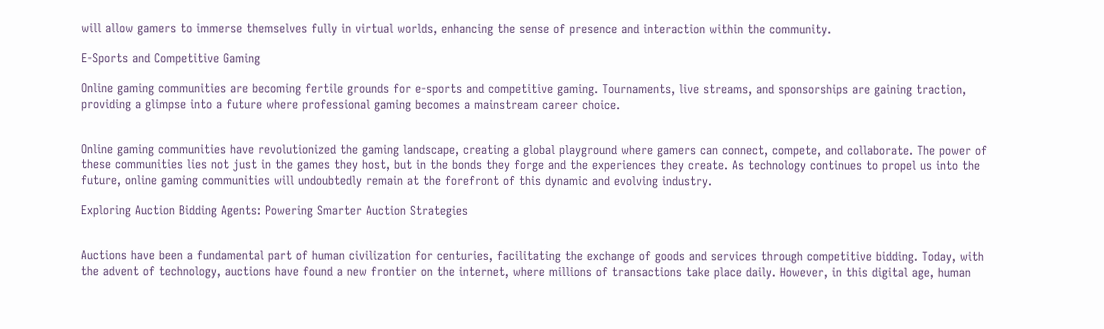will allow gamers to immerse themselves fully in virtual worlds, enhancing the sense of presence and interaction within the community.

E-Sports and Competitive Gaming

Online gaming communities are becoming fertile grounds for e-sports and competitive gaming. Tournaments, live streams, and sponsorships are gaining traction, providing a glimpse into a future where professional gaming becomes a mainstream career choice.


Online gaming communities have revolutionized the gaming landscape, creating a global playground where gamers can connect, compete, and collaborate. The power of these communities lies not just in the games they host, but in the bonds they forge and the experiences they create. As technology continues to propel us into the future, online gaming communities will undoubtedly remain at the forefront of this dynamic and evolving industry.

Exploring Auction Bidding Agents: Powering Smarter Auction Strategies


Auctions have been a fundamental part of human civilization for centuries, facilitating the exchange of goods and services through competitive bidding. Today, with the advent of technology, auctions have found a new frontier on the internet, where millions of transactions take place daily. However, in this digital age, human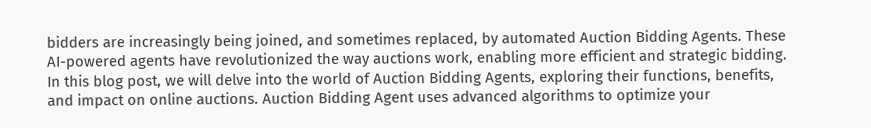bidders are increasingly being joined, and sometimes replaced, by automated Auction Bidding Agents. These AI-powered agents have revolutionized the way auctions work, enabling more efficient and strategic bidding. In this blog post, we will delve into the world of Auction Bidding Agents, exploring their functions, benefits, and impact on online auctions. Auction Bidding Agent uses advanced algorithms to optimize your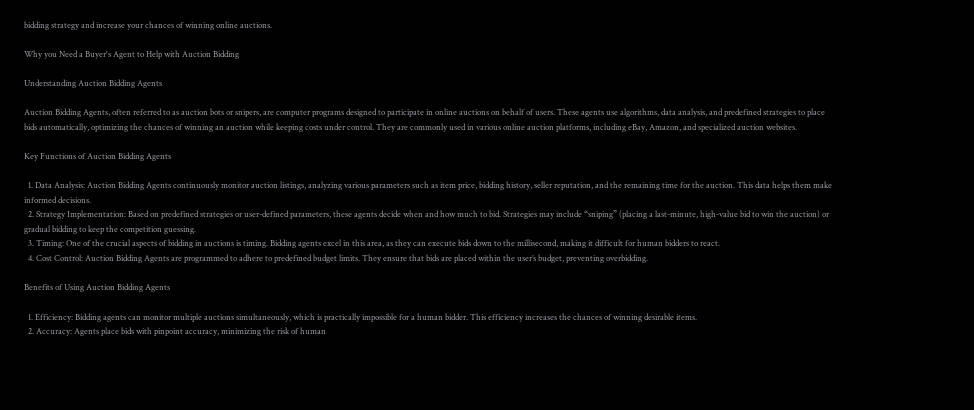bidding strategy and increase your chances of winning online auctions.

Why you Need a Buyer's Agent to Help with Auction Bidding

Understanding Auction Bidding Agents

Auction Bidding Agents, often referred to as auction bots or snipers, are computer programs designed to participate in online auctions on behalf of users. These agents use algorithms, data analysis, and predefined strategies to place bids automatically, optimizing the chances of winning an auction while keeping costs under control. They are commonly used in various online auction platforms, including eBay, Amazon, and specialized auction websites.

Key Functions of Auction Bidding Agents

  1. Data Analysis: Auction Bidding Agents continuously monitor auction listings, analyzing various parameters such as item price, bidding history, seller reputation, and the remaining time for the auction. This data helps them make informed decisions.
  2. Strategy Implementation: Based on predefined strategies or user-defined parameters, these agents decide when and how much to bid. Strategies may include “sniping” (placing a last-minute, high-value bid to win the auction) or gradual bidding to keep the competition guessing.
  3. Timing: One of the crucial aspects of bidding in auctions is timing. Bidding agents excel in this area, as they can execute bids down to the millisecond, making it difficult for human bidders to react.
  4. Cost Control: Auction Bidding Agents are programmed to adhere to predefined budget limits. They ensure that bids are placed within the user’s budget, preventing overbidding.

Benefits of Using Auction Bidding Agents

  1. Efficiency: Bidding agents can monitor multiple auctions simultaneously, which is practically impossible for a human bidder. This efficiency increases the chances of winning desirable items.
  2. Accuracy: Agents place bids with pinpoint accuracy, minimizing the risk of human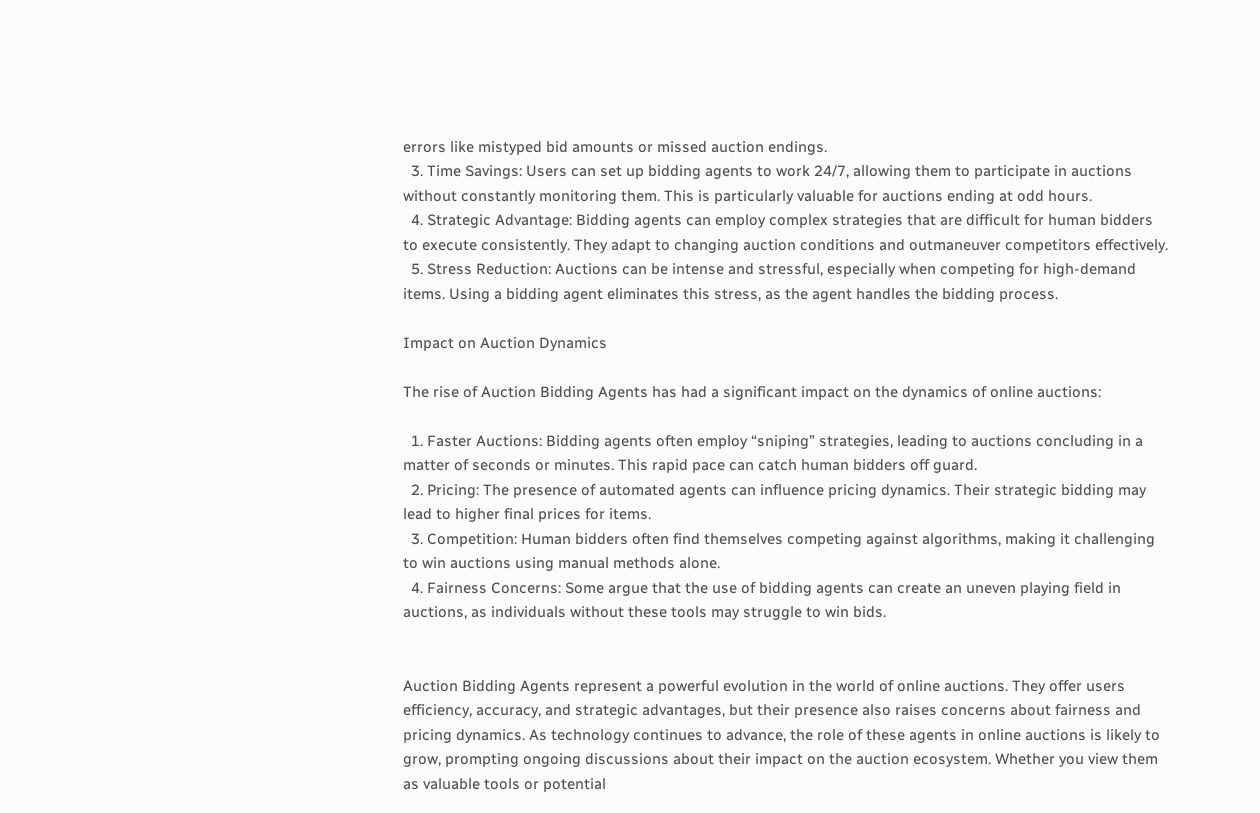errors like mistyped bid amounts or missed auction endings.
  3. Time Savings: Users can set up bidding agents to work 24/7, allowing them to participate in auctions without constantly monitoring them. This is particularly valuable for auctions ending at odd hours.
  4. Strategic Advantage: Bidding agents can employ complex strategies that are difficult for human bidders to execute consistently. They adapt to changing auction conditions and outmaneuver competitors effectively.
  5. Stress Reduction: Auctions can be intense and stressful, especially when competing for high-demand items. Using a bidding agent eliminates this stress, as the agent handles the bidding process.

Impact on Auction Dynamics

The rise of Auction Bidding Agents has had a significant impact on the dynamics of online auctions:

  1. Faster Auctions: Bidding agents often employ “sniping” strategies, leading to auctions concluding in a matter of seconds or minutes. This rapid pace can catch human bidders off guard.
  2. Pricing: The presence of automated agents can influence pricing dynamics. Their strategic bidding may lead to higher final prices for items.
  3. Competition: Human bidders often find themselves competing against algorithms, making it challenging to win auctions using manual methods alone.
  4. Fairness Concerns: Some argue that the use of bidding agents can create an uneven playing field in auctions, as individuals without these tools may struggle to win bids.


Auction Bidding Agents represent a powerful evolution in the world of online auctions. They offer users efficiency, accuracy, and strategic advantages, but their presence also raises concerns about fairness and pricing dynamics. As technology continues to advance, the role of these agents in online auctions is likely to grow, prompting ongoing discussions about their impact on the auction ecosystem. Whether you view them as valuable tools or potential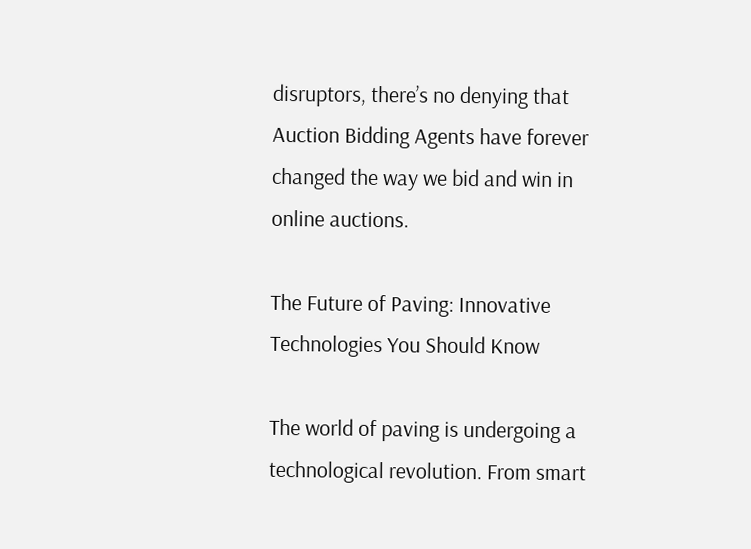disruptors, there’s no denying that Auction Bidding Agents have forever changed the way we bid and win in online auctions.

The Future of Paving: Innovative Technologies You Should Know

The world of paving is undergoing a technological revolution. From smart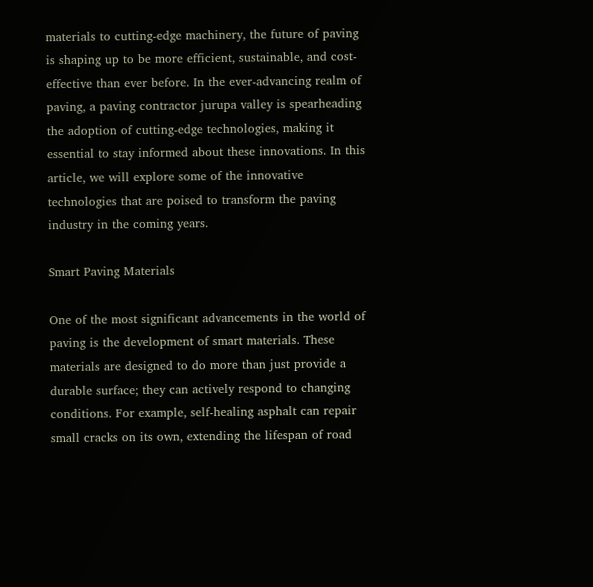materials to cutting-edge machinery, the future of paving is shaping up to be more efficient, sustainable, and cost-effective than ever before. In the ever-advancing realm of paving, a paving contractor jurupa valley is spearheading the adoption of cutting-edge technologies, making it essential to stay informed about these innovations. In this article, we will explore some of the innovative technologies that are poised to transform the paving industry in the coming years.

Smart Paving Materials

One of the most significant advancements in the world of paving is the development of smart materials. These materials are designed to do more than just provide a durable surface; they can actively respond to changing conditions. For example, self-healing asphalt can repair small cracks on its own, extending the lifespan of road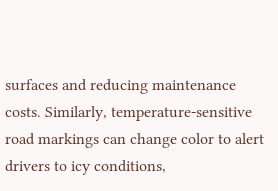surfaces and reducing maintenance costs. Similarly, temperature-sensitive road markings can change color to alert drivers to icy conditions,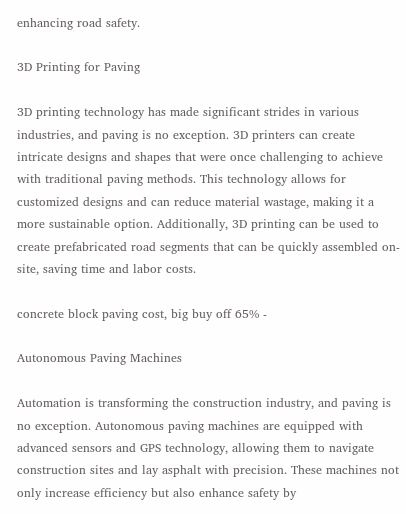enhancing road safety.

3D Printing for Paving

3D printing technology has made significant strides in various industries, and paving is no exception. 3D printers can create intricate designs and shapes that were once challenging to achieve with traditional paving methods. This technology allows for customized designs and can reduce material wastage, making it a more sustainable option. Additionally, 3D printing can be used to create prefabricated road segments that can be quickly assembled on-site, saving time and labor costs.

concrete block paving cost, big buy off 65% -

Autonomous Paving Machines

Automation is transforming the construction industry, and paving is no exception. Autonomous paving machines are equipped with advanced sensors and GPS technology, allowing them to navigate construction sites and lay asphalt with precision. These machines not only increase efficiency but also enhance safety by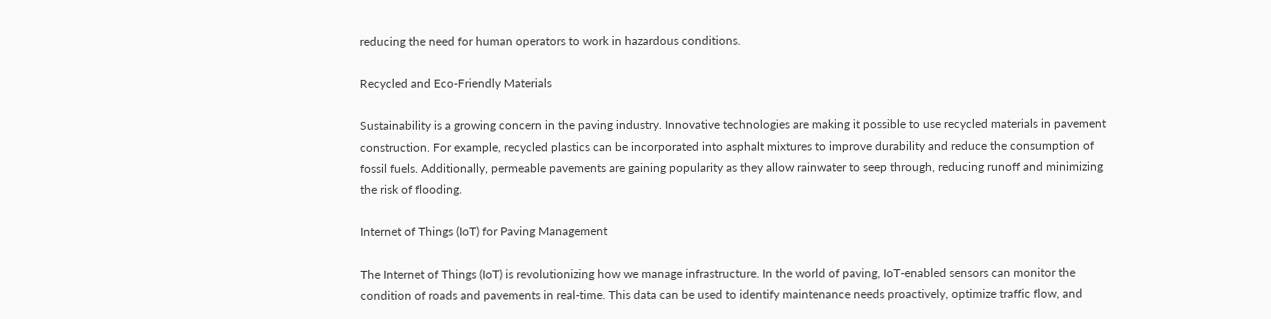reducing the need for human operators to work in hazardous conditions.

Recycled and Eco-Friendly Materials

Sustainability is a growing concern in the paving industry. Innovative technologies are making it possible to use recycled materials in pavement construction. For example, recycled plastics can be incorporated into asphalt mixtures to improve durability and reduce the consumption of fossil fuels. Additionally, permeable pavements are gaining popularity as they allow rainwater to seep through, reducing runoff and minimizing the risk of flooding.

Internet of Things (IoT) for Paving Management

The Internet of Things (IoT) is revolutionizing how we manage infrastructure. In the world of paving, IoT-enabled sensors can monitor the condition of roads and pavements in real-time. This data can be used to identify maintenance needs proactively, optimize traffic flow, and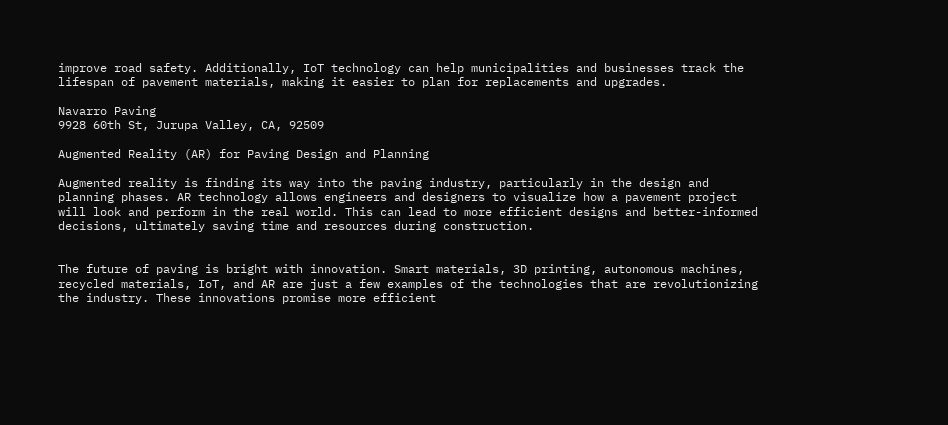improve road safety. Additionally, IoT technology can help municipalities and businesses track the lifespan of pavement materials, making it easier to plan for replacements and upgrades.

Navarro Paving
9928 60th St, Jurupa Valley, CA, 92509

Augmented Reality (AR) for Paving Design and Planning

Augmented reality is finding its way into the paving industry, particularly in the design and planning phases. AR technology allows engineers and designers to visualize how a pavement project will look and perform in the real world. This can lead to more efficient designs and better-informed decisions, ultimately saving time and resources during construction.


The future of paving is bright with innovation. Smart materials, 3D printing, autonomous machines, recycled materials, IoT, and AR are just a few examples of the technologies that are revolutionizing the industry. These innovations promise more efficient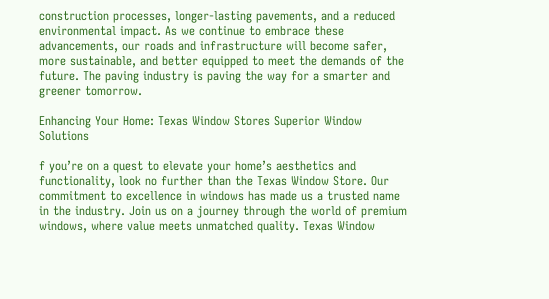construction processes, longer-lasting pavements, and a reduced environmental impact. As we continue to embrace these advancements, our roads and infrastructure will become safer, more sustainable, and better equipped to meet the demands of the future. The paving industry is paving the way for a smarter and greener tomorrow.

Enhancing Your Home: Texas Window Stores Superior Window Solutions

f you’re on a quest to elevate your home’s aesthetics and functionality, look no further than the Texas Window Store. Our commitment to excellence in windows has made us a trusted name in the industry. Join us on a journey through the world of premium windows, where value meets unmatched quality. Texas Window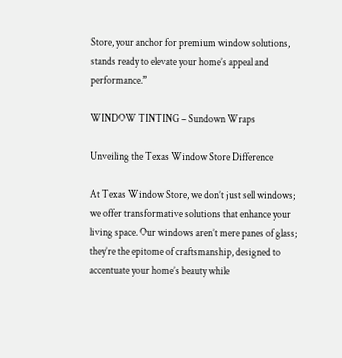Store, your anchor for premium window solutions, stands ready to elevate your home’s appeal and performance.”

WINDOW TINTING – Sundown Wraps

Unveiling the Texas Window Store Difference

At Texas Window Store, we don’t just sell windows; we offer transformative solutions that enhance your living space. Our windows aren’t mere panes of glass; they’re the epitome of craftsmanship, designed to accentuate your home’s beauty while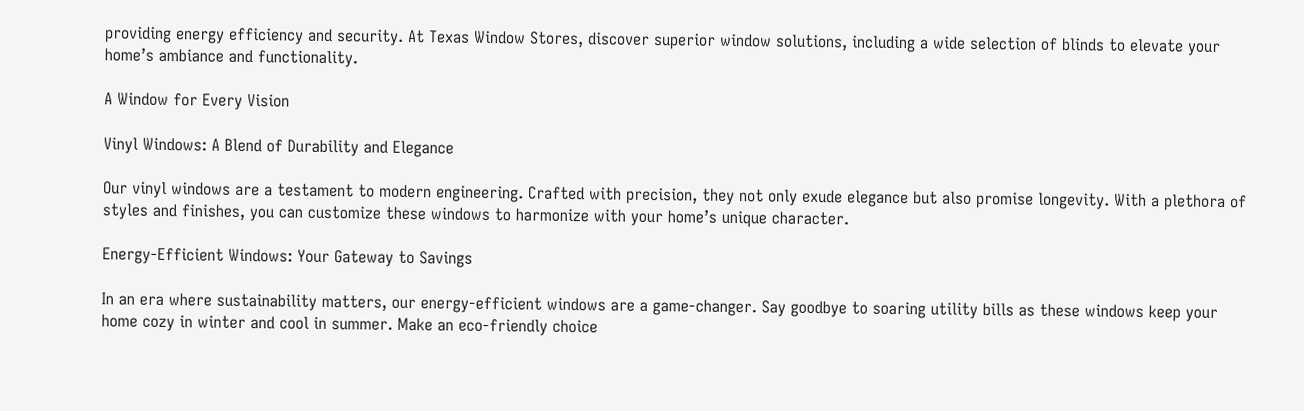providing energy efficiency and security. At Texas Window Stores, discover superior window solutions, including a wide selection of blinds to elevate your home’s ambiance and functionality.

A Window for Every Vision

Vinyl Windows: A Blend of Durability and Elegance

Our vinyl windows are a testament to modern engineering. Crafted with precision, they not only exude elegance but also promise longevity. With a plethora of styles and finishes, you can customize these windows to harmonize with your home’s unique character.

Energy-Efficient Windows: Your Gateway to Savings

In an era where sustainability matters, our energy-efficient windows are a game-changer. Say goodbye to soaring utility bills as these windows keep your home cozy in winter and cool in summer. Make an eco-friendly choice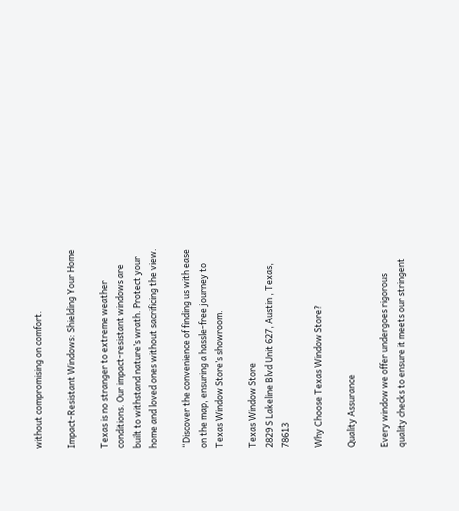without compromising on comfort.

Impact-Resistant Windows: Shielding Your Home

Texas is no stranger to extreme weather conditions. Our impact-resistant windows are built to withstand nature’s wrath. Protect your home and loved ones without sacrificing the view.

“Discover the convenience of finding us with ease on the map, ensuring a hassle-free journey to Texas Window Store’s showroom.

Texas Window Store
2829 S Lakeline Blvd Unit 627, Austin , Texas, 78613

Why Choose Texas Window Store?

Quality Assurance

Every window we offer undergoes rigorous quality checks to ensure it meets our stringent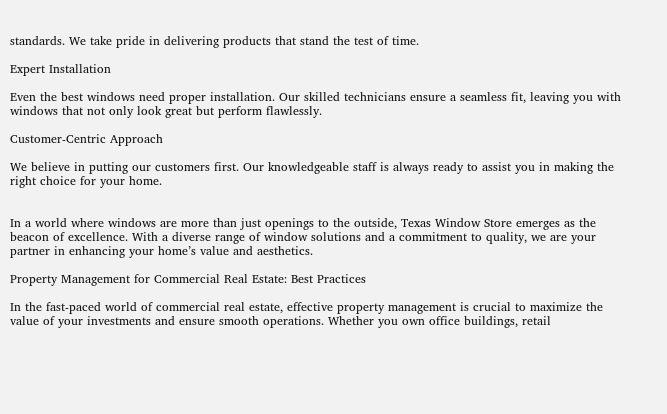standards. We take pride in delivering products that stand the test of time.

Expert Installation

Even the best windows need proper installation. Our skilled technicians ensure a seamless fit, leaving you with windows that not only look great but perform flawlessly.

Customer-Centric Approach

We believe in putting our customers first. Our knowledgeable staff is always ready to assist you in making the right choice for your home.


In a world where windows are more than just openings to the outside, Texas Window Store emerges as the beacon of excellence. With a diverse range of window solutions and a commitment to quality, we are your partner in enhancing your home’s value and aesthetics.

Property Management for Commercial Real Estate: Best Practices

In the fast-paced world of commercial real estate, effective property management is crucial to maximize the value of your investments and ensure smooth operations. Whether you own office buildings, retail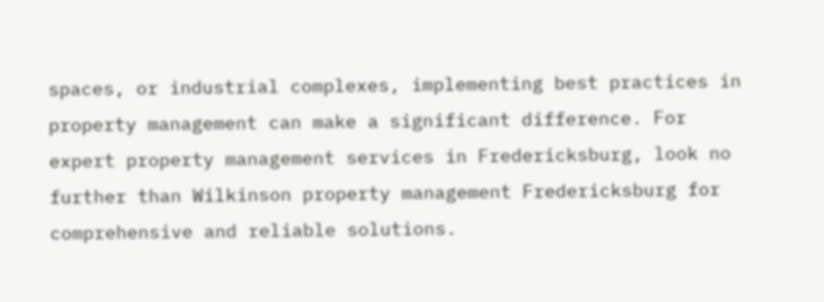spaces, or industrial complexes, implementing best practices in property management can make a significant difference. For expert property management services in Fredericksburg, look no further than Wilkinson property management Fredericksburg for comprehensive and reliable solutions.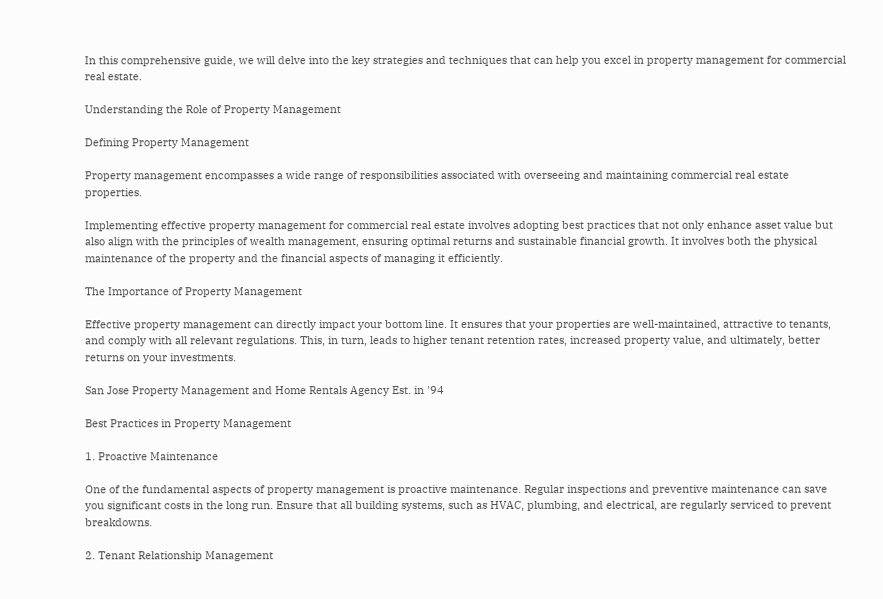In this comprehensive guide, we will delve into the key strategies and techniques that can help you excel in property management for commercial real estate.

Understanding the Role of Property Management

Defining Property Management

Property management encompasses a wide range of responsibilities associated with overseeing and maintaining commercial real estate properties.

Implementing effective property management for commercial real estate involves adopting best practices that not only enhance asset value but also align with the principles of wealth management, ensuring optimal returns and sustainable financial growth. It involves both the physical maintenance of the property and the financial aspects of managing it efficiently.

The Importance of Property Management

Effective property management can directly impact your bottom line. It ensures that your properties are well-maintained, attractive to tenants, and comply with all relevant regulations. This, in turn, leads to higher tenant retention rates, increased property value, and ultimately, better returns on your investments.

San Jose Property Management and Home Rentals Agency Est. in '94

Best Practices in Property Management

1. Proactive Maintenance

One of the fundamental aspects of property management is proactive maintenance. Regular inspections and preventive maintenance can save you significant costs in the long run. Ensure that all building systems, such as HVAC, plumbing, and electrical, are regularly serviced to prevent breakdowns.

2. Tenant Relationship Management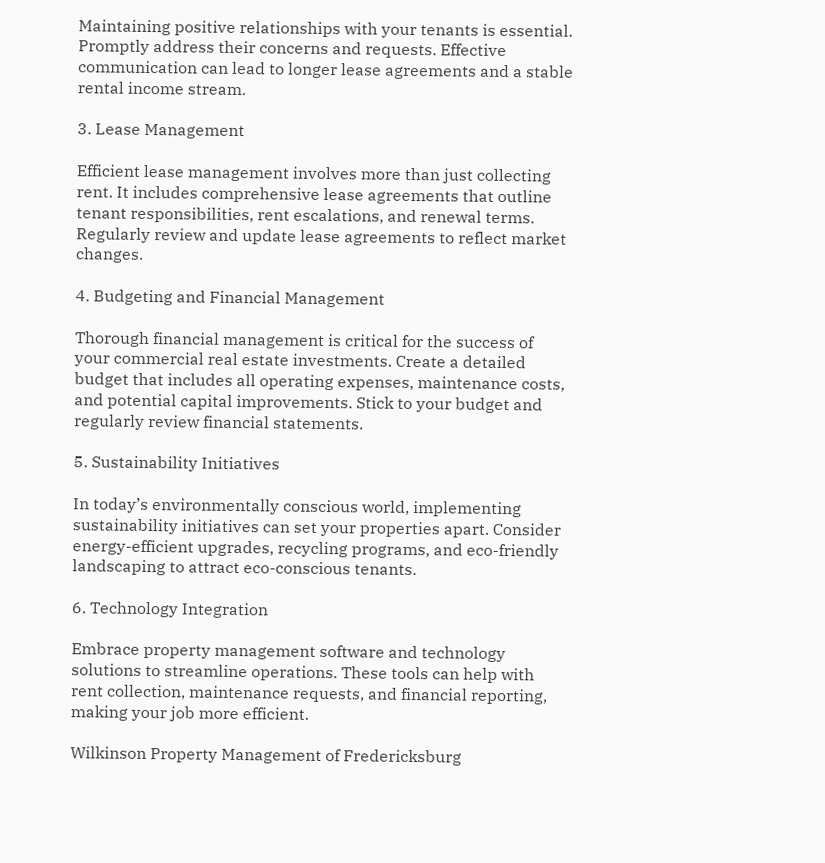Maintaining positive relationships with your tenants is essential. Promptly address their concerns and requests. Effective communication can lead to longer lease agreements and a stable rental income stream.

3. Lease Management

Efficient lease management involves more than just collecting rent. It includes comprehensive lease agreements that outline tenant responsibilities, rent escalations, and renewal terms. Regularly review and update lease agreements to reflect market changes.

4. Budgeting and Financial Management

Thorough financial management is critical for the success of your commercial real estate investments. Create a detailed budget that includes all operating expenses, maintenance costs, and potential capital improvements. Stick to your budget and regularly review financial statements.

5. Sustainability Initiatives

In today’s environmentally conscious world, implementing sustainability initiatives can set your properties apart. Consider energy-efficient upgrades, recycling programs, and eco-friendly landscaping to attract eco-conscious tenants.

6. Technology Integration

Embrace property management software and technology solutions to streamline operations. These tools can help with rent collection, maintenance requests, and financial reporting, making your job more efficient.

Wilkinson Property Management of Fredericksburg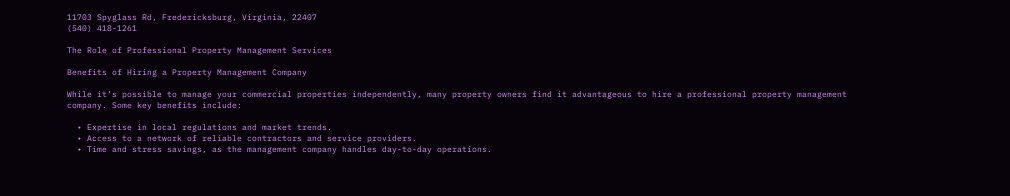11703 Spyglass Rd, Fredericksburg, Virginia, 22407
(540) 418-1261

The Role of Professional Property Management Services

Benefits of Hiring a Property Management Company

While it’s possible to manage your commercial properties independently, many property owners find it advantageous to hire a professional property management company. Some key benefits include:

  • Expertise in local regulations and market trends.
  • Access to a network of reliable contractors and service providers.
  • Time and stress savings, as the management company handles day-to-day operations.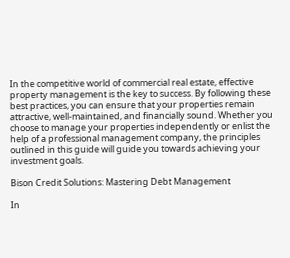In the competitive world of commercial real estate, effective property management is the key to success. By following these best practices, you can ensure that your properties remain attractive, well-maintained, and financially sound. Whether you choose to manage your properties independently or enlist the help of a professional management company, the principles outlined in this guide will guide you towards achieving your investment goals.

Bison Credit Solutions: Mastering Debt Management

In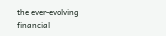the ever-evolving financial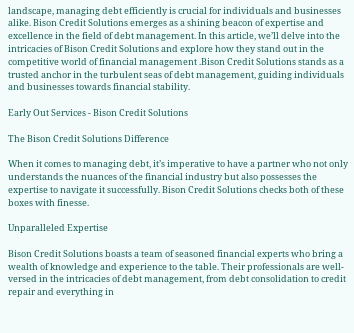landscape, managing debt efficiently is crucial for individuals and businesses alike. Bison Credit Solutions emerges as a shining beacon of expertise and excellence in the field of debt management. In this article, we’ll delve into the intricacies of Bison Credit Solutions and explore how they stand out in the competitive world of financial management .Bison Credit Solutions stands as a trusted anchor in the turbulent seas of debt management, guiding individuals and businesses towards financial stability.

Early Out Services - Bison Credit Solutions

The Bison Credit Solutions Difference

When it comes to managing debt, it’s imperative to have a partner who not only understands the nuances of the financial industry but also possesses the expertise to navigate it successfully. Bison Credit Solutions checks both of these boxes with finesse.

Unparalleled Expertise

Bison Credit Solutions boasts a team of seasoned financial experts who bring a wealth of knowledge and experience to the table. Their professionals are well-versed in the intricacies of debt management, from debt consolidation to credit repair and everything in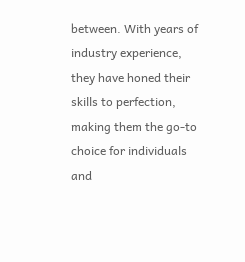between. With years of industry experience, they have honed their skills to perfection, making them the go-to choice for individuals and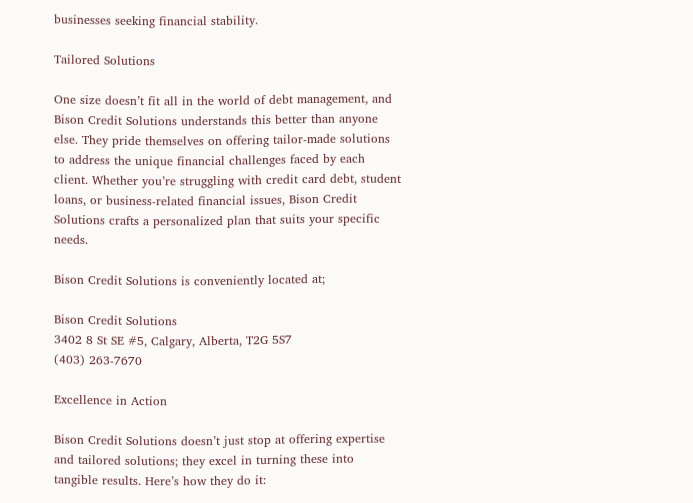businesses seeking financial stability.

Tailored Solutions

One size doesn’t fit all in the world of debt management, and Bison Credit Solutions understands this better than anyone else. They pride themselves on offering tailor-made solutions to address the unique financial challenges faced by each client. Whether you’re struggling with credit card debt, student loans, or business-related financial issues, Bison Credit Solutions crafts a personalized plan that suits your specific needs.

Bison Credit Solutions is conveniently located at;

Bison Credit Solutions
3402 8 St SE #5, Calgary, Alberta, T2G 5S7
(403) 263-7670

Excellence in Action

Bison Credit Solutions doesn’t just stop at offering expertise and tailored solutions; they excel in turning these into tangible results. Here’s how they do it: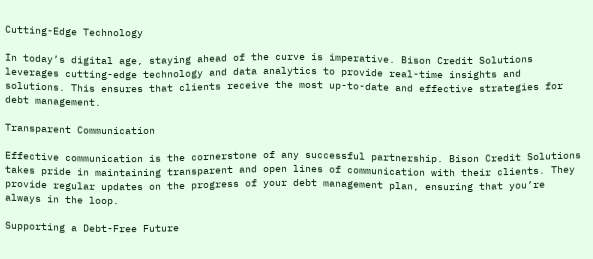Cutting-Edge Technology

In today’s digital age, staying ahead of the curve is imperative. Bison Credit Solutions leverages cutting-edge technology and data analytics to provide real-time insights and solutions. This ensures that clients receive the most up-to-date and effective strategies for debt management.

Transparent Communication

Effective communication is the cornerstone of any successful partnership. Bison Credit Solutions takes pride in maintaining transparent and open lines of communication with their clients. They provide regular updates on the progress of your debt management plan, ensuring that you’re always in the loop.

Supporting a Debt-Free Future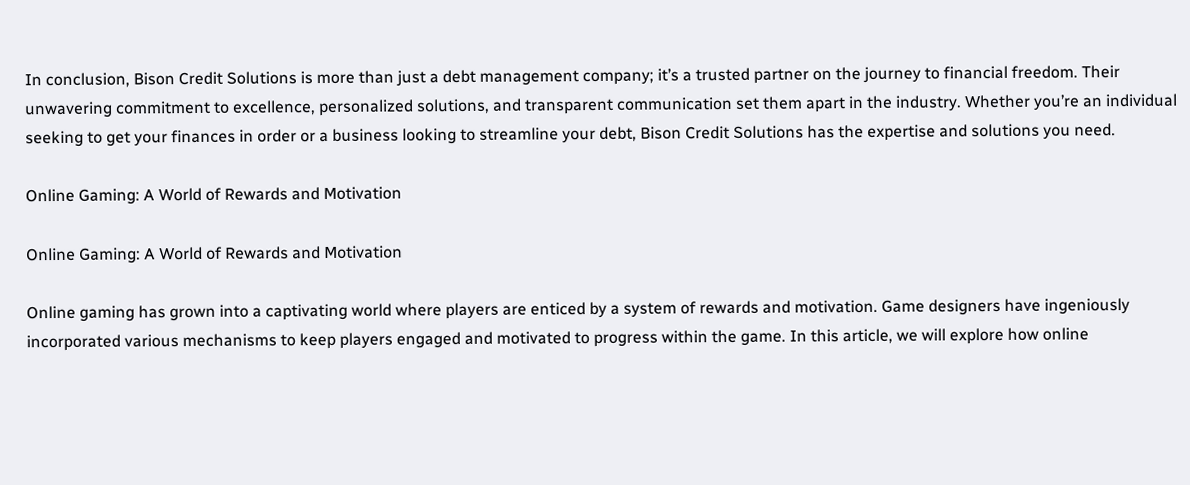In conclusion, Bison Credit Solutions is more than just a debt management company; it’s a trusted partner on the journey to financial freedom. Their unwavering commitment to excellence, personalized solutions, and transparent communication set them apart in the industry. Whether you’re an individual seeking to get your finances in order or a business looking to streamline your debt, Bison Credit Solutions has the expertise and solutions you need.

Online Gaming: A World of Rewards and Motivation

Online Gaming: A World of Rewards and Motivation

Online gaming has grown into a captivating world where players are enticed by a system of rewards and motivation. Game designers have ingeniously incorporated various mechanisms to keep players engaged and motivated to progress within the game. In this article, we will explore how online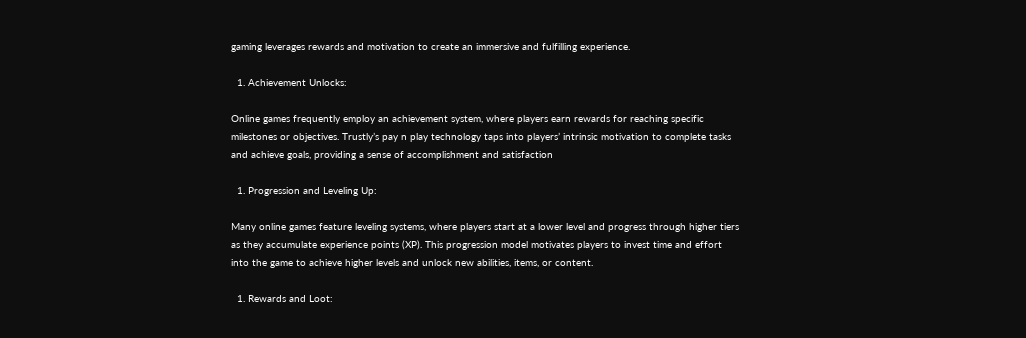gaming leverages rewards and motivation to create an immersive and fulfilling experience.

  1. Achievement Unlocks:

Online games frequently employ an achievement system, where players earn rewards for reaching specific milestones or objectives. Trustly’s pay n play technology taps into players’ intrinsic motivation to complete tasks and achieve goals, providing a sense of accomplishment and satisfaction

  1. Progression and Leveling Up:

Many online games feature leveling systems, where players start at a lower level and progress through higher tiers as they accumulate experience points (XP). This progression model motivates players to invest time and effort into the game to achieve higher levels and unlock new abilities, items, or content.

  1. Rewards and Loot: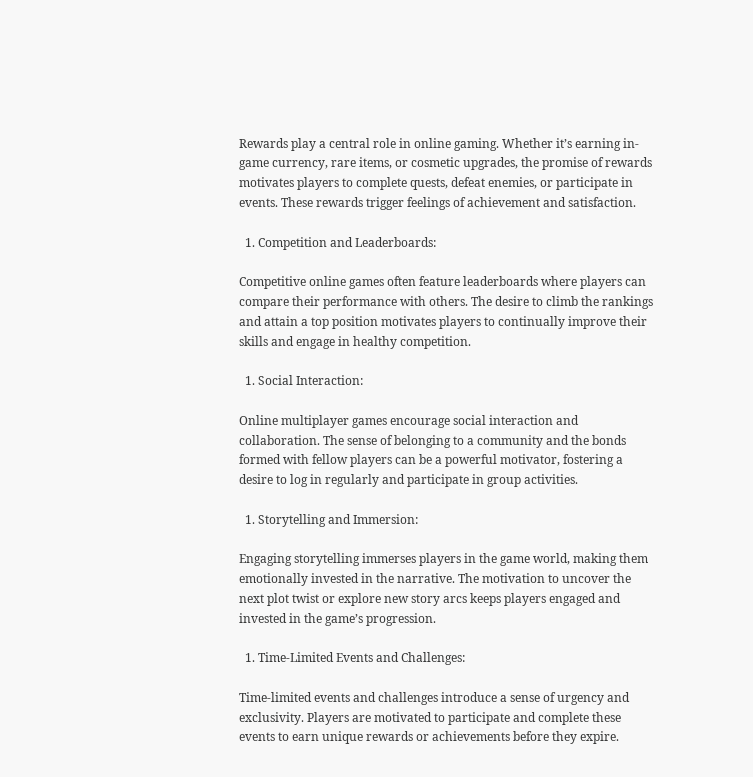Rewards play a central role in online gaming. Whether it’s earning in-game currency, rare items, or cosmetic upgrades, the promise of rewards motivates players to complete quests, defeat enemies, or participate in events. These rewards trigger feelings of achievement and satisfaction.

  1. Competition and Leaderboards:

Competitive online games often feature leaderboards where players can compare their performance with others. The desire to climb the rankings and attain a top position motivates players to continually improve their skills and engage in healthy competition.

  1. Social Interaction:

Online multiplayer games encourage social interaction and collaboration. The sense of belonging to a community and the bonds formed with fellow players can be a powerful motivator, fostering a desire to log in regularly and participate in group activities.

  1. Storytelling and Immersion:

Engaging storytelling immerses players in the game world, making them emotionally invested in the narrative. The motivation to uncover the next plot twist or explore new story arcs keeps players engaged and invested in the game’s progression.

  1. Time-Limited Events and Challenges:

Time-limited events and challenges introduce a sense of urgency and exclusivity. Players are motivated to participate and complete these events to earn unique rewards or achievements before they expire.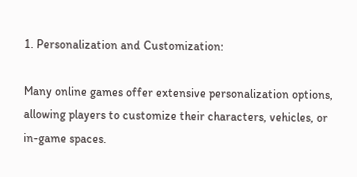1. Personalization and Customization:

Many online games offer extensive personalization options, allowing players to customize their characters, vehicles, or in-game spaces.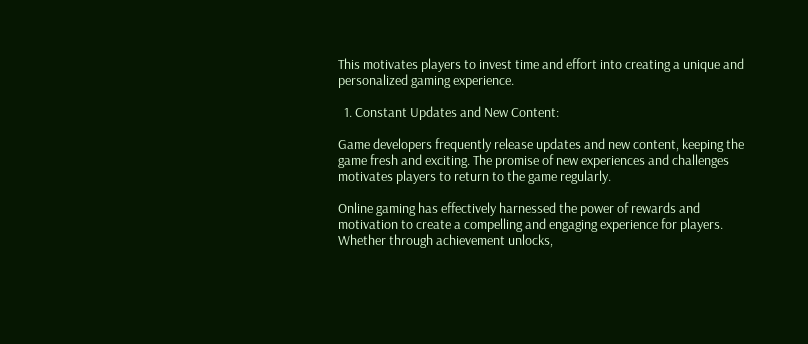This motivates players to invest time and effort into creating a unique and personalized gaming experience.

  1. Constant Updates and New Content:

Game developers frequently release updates and new content, keeping the game fresh and exciting. The promise of new experiences and challenges motivates players to return to the game regularly.

Online gaming has effectively harnessed the power of rewards and motivation to create a compelling and engaging experience for players. Whether through achievement unlocks,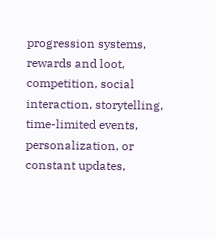progression systems, rewards and loot, competition, social interaction, storytelling, time-limited events, personalization, or constant updates,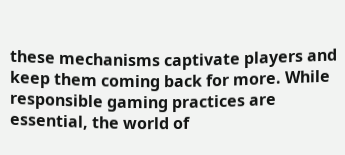these mechanisms captivate players and keep them coming back for more. While responsible gaming practices are essential, the world of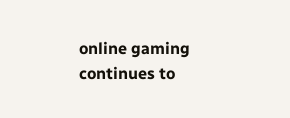online gaming continues to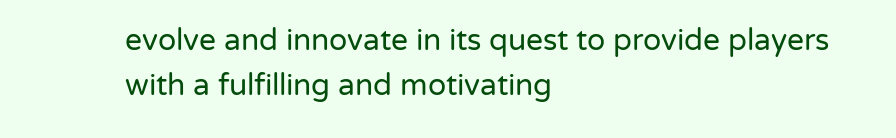evolve and innovate in its quest to provide players with a fulfilling and motivating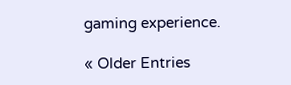gaming experience.

« Older Entries